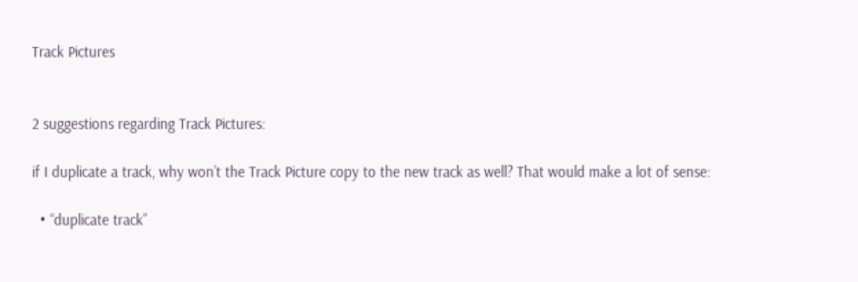Track Pictures


2 suggestions regarding Track Pictures:

if I duplicate a track, why won’t the Track Picture copy to the new track as well? That would make a lot of sense:

  • “duplicate track”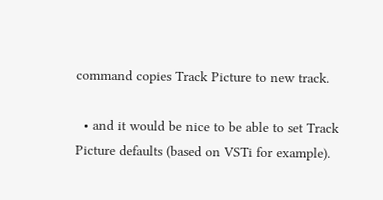command copies Track Picture to new track.

  • and it would be nice to be able to set Track Picture defaults (based on VSTi for example).